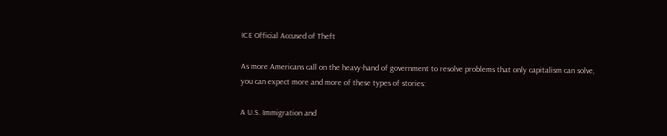ICE Official Accused of Theft

As more Americans call on the heavy-hand of government to resolve problems that only capitalism can solve, you can expect more and more of these types of stories:

A U.S. Immigration and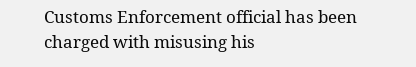Customs Enforcement official has been charged with misusing his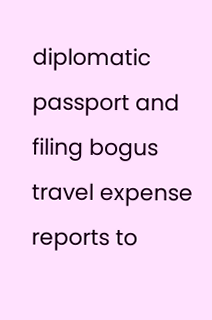diplomatic passport and filing bogus travel expense reports to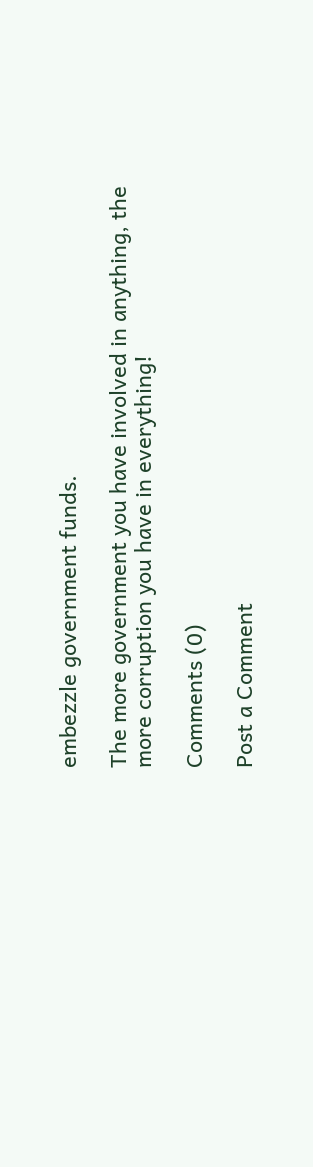embezzle government funds.

The more government you have involved in anything, the more corruption you have in everything!

Comments (0)

Post a Comment